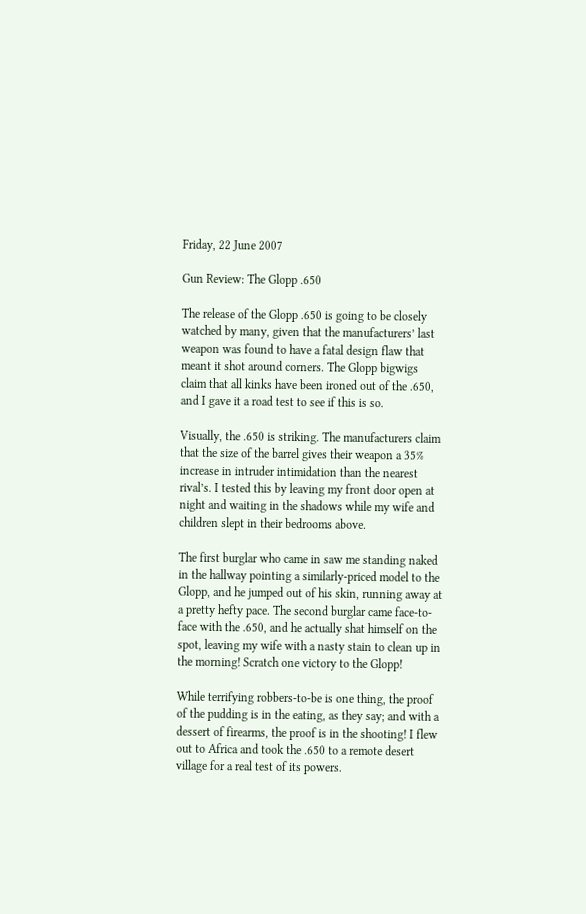Friday, 22 June 2007

Gun Review: The Glopp .650

The release of the Glopp .650 is going to be closely watched by many, given that the manufacturers’ last weapon was found to have a fatal design flaw that meant it shot around corners. The Glopp bigwigs claim that all kinks have been ironed out of the .650, and I gave it a road test to see if this is so.

Visually, the .650 is striking. The manufacturers claim that the size of the barrel gives their weapon a 35% increase in intruder intimidation than the nearest rival’s. I tested this by leaving my front door open at night and waiting in the shadows while my wife and children slept in their bedrooms above.

The first burglar who came in saw me standing naked in the hallway pointing a similarly-priced model to the Glopp, and he jumped out of his skin, running away at a pretty hefty pace. The second burglar came face-to-face with the .650, and he actually shat himself on the spot, leaving my wife with a nasty stain to clean up in the morning! Scratch one victory to the Glopp!

While terrifying robbers-to-be is one thing, the proof of the pudding is in the eating, as they say; and with a dessert of firearms, the proof is in the shooting! I flew out to Africa and took the .650 to a remote desert village for a real test of its powers.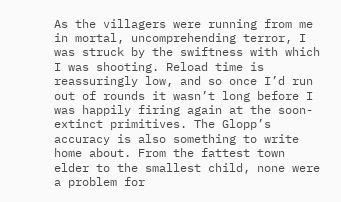As the villagers were running from me in mortal, uncomprehending terror, I was struck by the swiftness with which I was shooting. Reload time is reassuringly low, and so once I’d run out of rounds it wasn’t long before I was happily firing again at the soon-extinct primitives. The Glopp’s accuracy is also something to write home about. From the fattest town elder to the smallest child, none were a problem for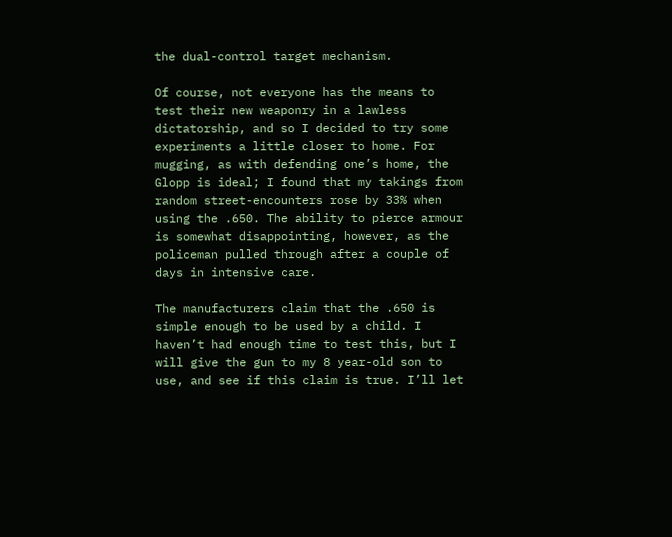the dual-control target mechanism.

Of course, not everyone has the means to test their new weaponry in a lawless dictatorship, and so I decided to try some experiments a little closer to home. For mugging, as with defending one’s home, the Glopp is ideal; I found that my takings from random street-encounters rose by 33% when using the .650. The ability to pierce armour is somewhat disappointing, however, as the policeman pulled through after a couple of days in intensive care.

The manufacturers claim that the .650 is simple enough to be used by a child. I haven’t had enough time to test this, but I will give the gun to my 8 year-old son to use, and see if this claim is true. I’ll let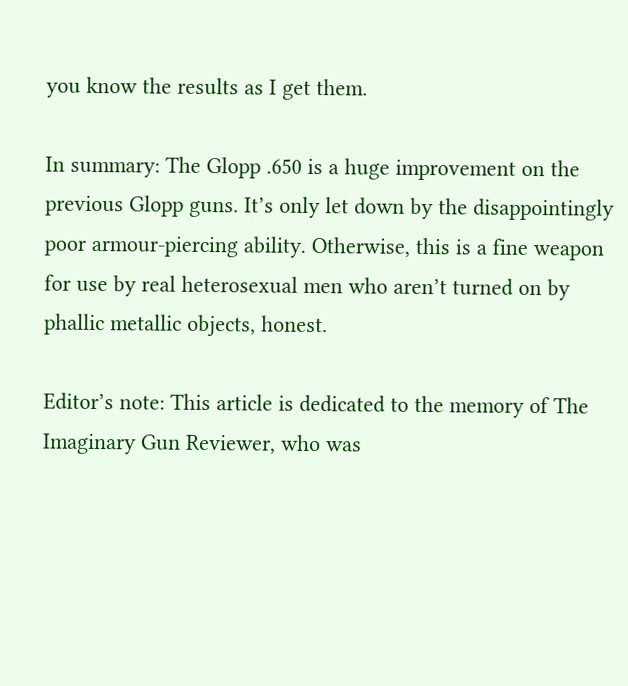you know the results as I get them.

In summary: The Glopp .650 is a huge improvement on the previous Glopp guns. It’s only let down by the disappointingly poor armour-piercing ability. Otherwise, this is a fine weapon for use by real heterosexual men who aren’t turned on by phallic metallic objects, honest.

Editor’s note: This article is dedicated to the memory of The Imaginary Gun Reviewer, who was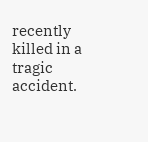recently killed in a tragic accident.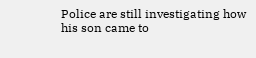Police are still investigating how his son came to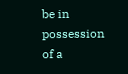be in possession of a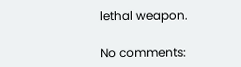lethal weapon.

No comments: